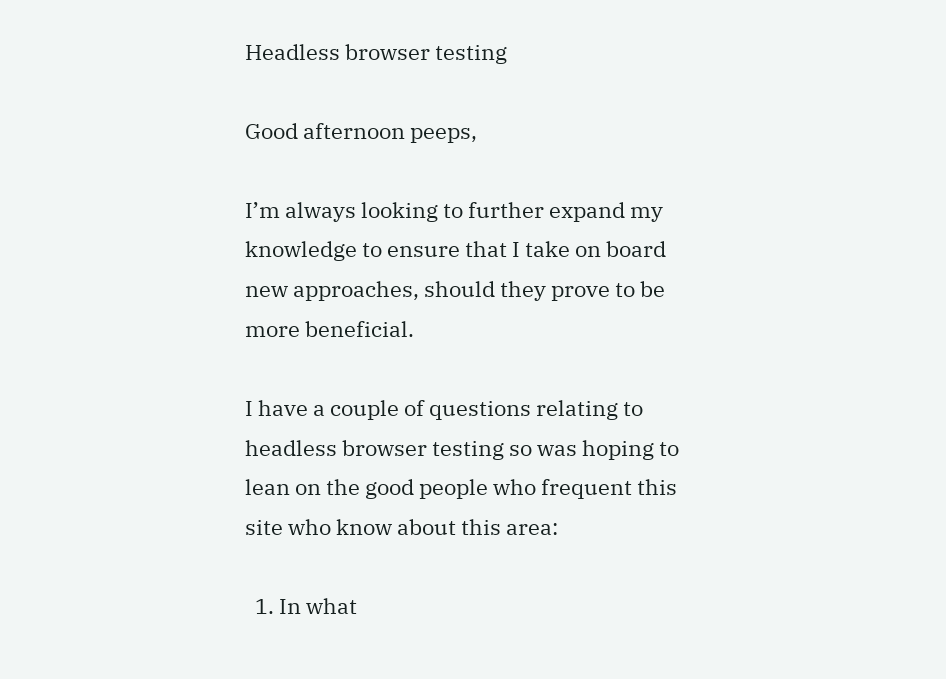Headless browser testing

Good afternoon peeps,

I’m always looking to further expand my knowledge to ensure that I take on board new approaches, should they prove to be more beneficial.

I have a couple of questions relating to headless browser testing so was hoping to lean on the good people who frequent this site who know about this area:

  1. In what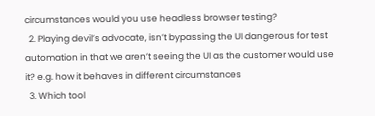circumstances would you use headless browser testing?
  2. Playing devil’s advocate, isn’t bypassing the UI dangerous for test automation in that we aren’t seeing the UI as the customer would use it? e.g. how it behaves in different circumstances
  3. Which tool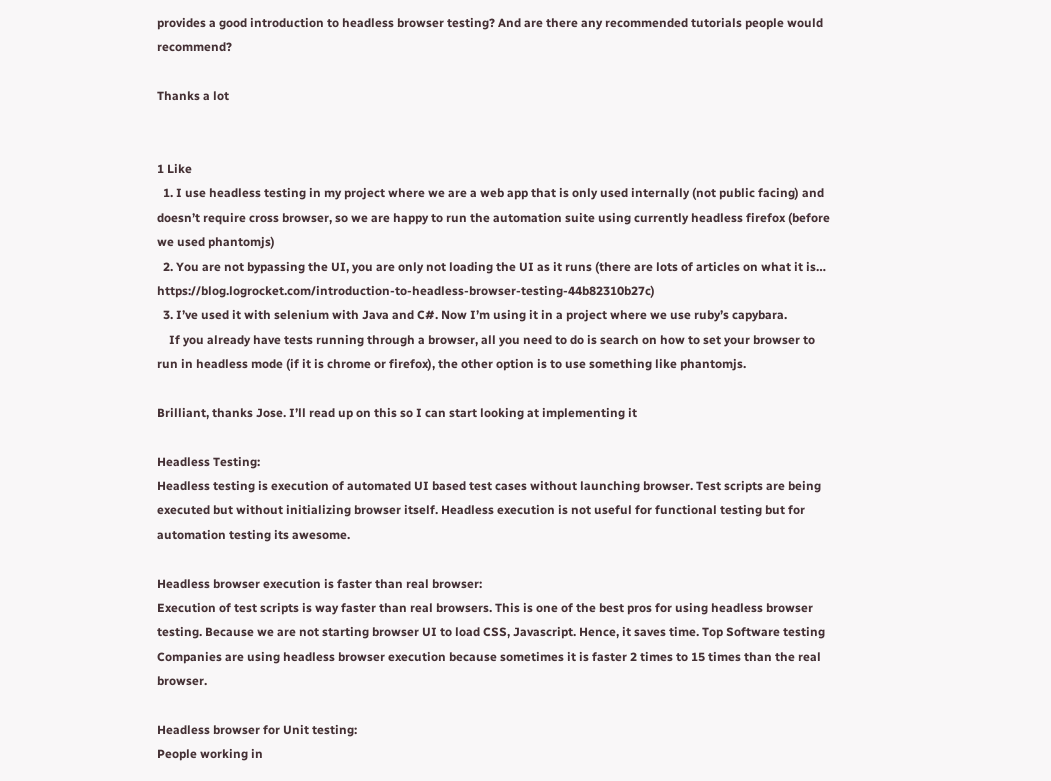provides a good introduction to headless browser testing? And are there any recommended tutorials people would recommend?

Thanks a lot


1 Like
  1. I use headless testing in my project where we are a web app that is only used internally (not public facing) and doesn’t require cross browser, so we are happy to run the automation suite using currently headless firefox (before we used phantomjs)
  2. You are not bypassing the UI, you are only not loading the UI as it runs (there are lots of articles on what it is… https://blog.logrocket.com/introduction-to-headless-browser-testing-44b82310b27c)
  3. I’ve used it with selenium with Java and C#. Now I’m using it in a project where we use ruby’s capybara.
    If you already have tests running through a browser, all you need to do is search on how to set your browser to run in headless mode (if it is chrome or firefox), the other option is to use something like phantomjs.

Brilliant, thanks Jose. I’ll read up on this so I can start looking at implementing it

Headless Testing:
Headless testing is execution of automated UI based test cases without launching browser. Test scripts are being executed but without initializing browser itself. Headless execution is not useful for functional testing but for automation testing its awesome.

Headless browser execution is faster than real browser:
Execution of test scripts is way faster than real browsers. This is one of the best pros for using headless browser testing. Because we are not starting browser UI to load CSS, Javascript. Hence, it saves time. Top Software testing Companies are using headless browser execution because sometimes it is faster 2 times to 15 times than the real browser.

Headless browser for Unit testing:
People working in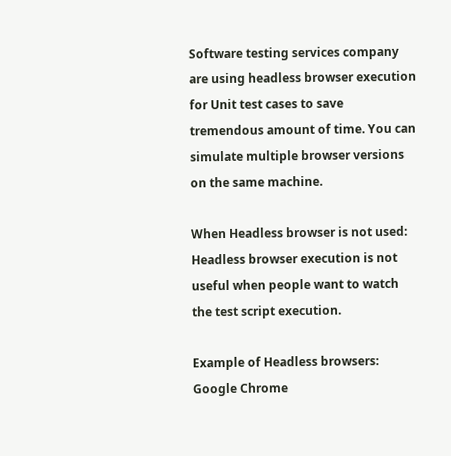Software testing services company are using headless browser execution for Unit test cases to save tremendous amount of time. You can simulate multiple browser versions on the same machine.

When Headless browser is not used:
Headless browser execution is not useful when people want to watch the test script execution.

Example of Headless browsers:
Google Chrome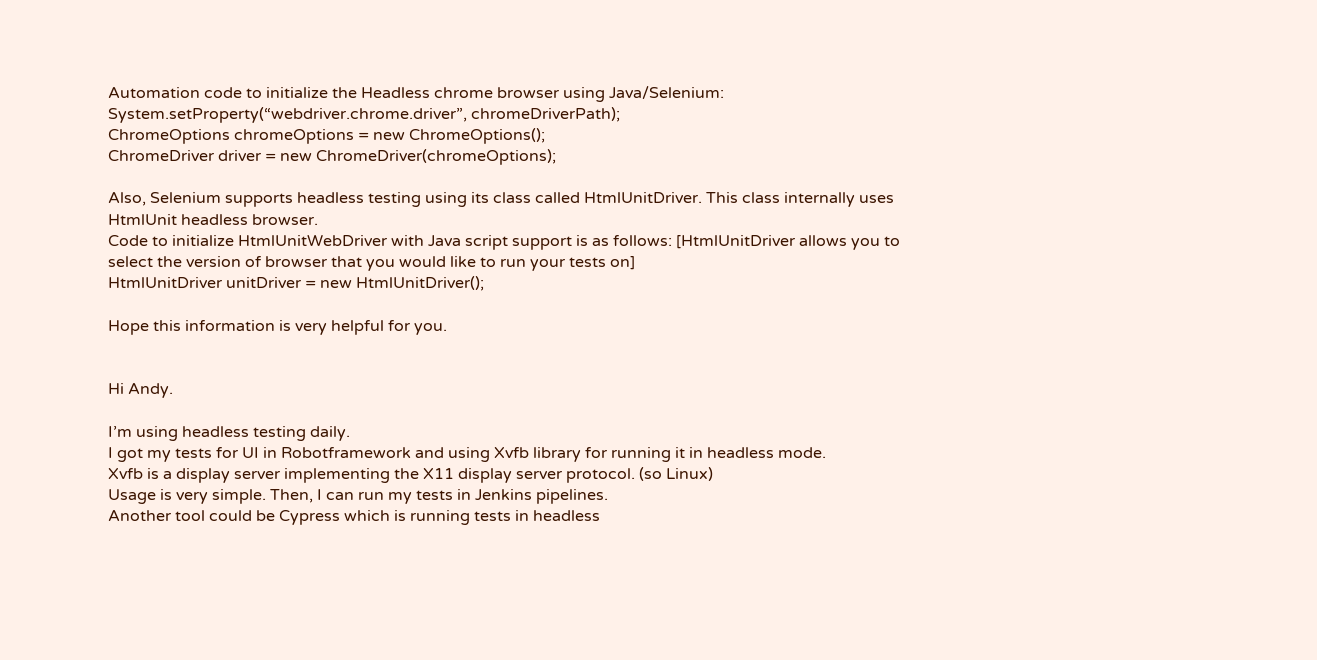Automation code to initialize the Headless chrome browser using Java/Selenium:
System.setProperty(“webdriver.chrome.driver”, chromeDriverPath);
ChromeOptions chromeOptions = new ChromeOptions();
ChromeDriver driver = new ChromeDriver(chromeOptions);

Also, Selenium supports headless testing using its class called HtmlUnitDriver. This class internally uses HtmlUnit headless browser.
Code to initialize HtmlUnitWebDriver with Java script support is as follows: [HtmlUnitDriver allows you to select the version of browser that you would like to run your tests on]
HtmlUnitDriver unitDriver = new HtmlUnitDriver();

Hope this information is very helpful for you.


Hi Andy.

I’m using headless testing daily.
I got my tests for UI in Robotframework and using Xvfb library for running it in headless mode.
Xvfb is a display server implementing the X11 display server protocol. (so Linux)
Usage is very simple. Then, I can run my tests in Jenkins pipelines.
Another tool could be Cypress which is running tests in headless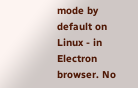mode by default on Linux - in Electron browser. No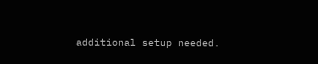additional setup needed.